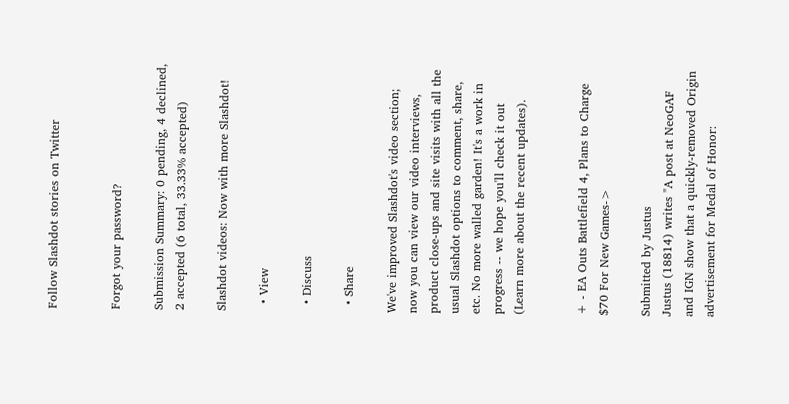Follow Slashdot stories on Twitter


Forgot your password?

Submission Summary: 0 pending, 4 declined, 2 accepted (6 total, 33.33% accepted)

Slashdot videos: Now with more Slashdot!

  • View

  • Discuss

  • Share

We've improved Slashdot's video section; now you can view our video interviews, product close-ups and site visits with all the usual Slashdot options to comment, share, etc. No more walled garden! It's a work in progress -- we hope you'll check it out (Learn more about the recent updates).


+ - EA Outs Battlefield 4, Plans to Charge $70 For New Games->

Submitted by Justus
Justus (18814) writes "A post at NeoGAF and IGN show that a quickly-removed Origin advertisement for Medal of Honor: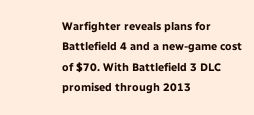Warfighter reveals plans for Battlefield 4 and a new-game cost of $70. With Battlefield 3 DLC promised through 2013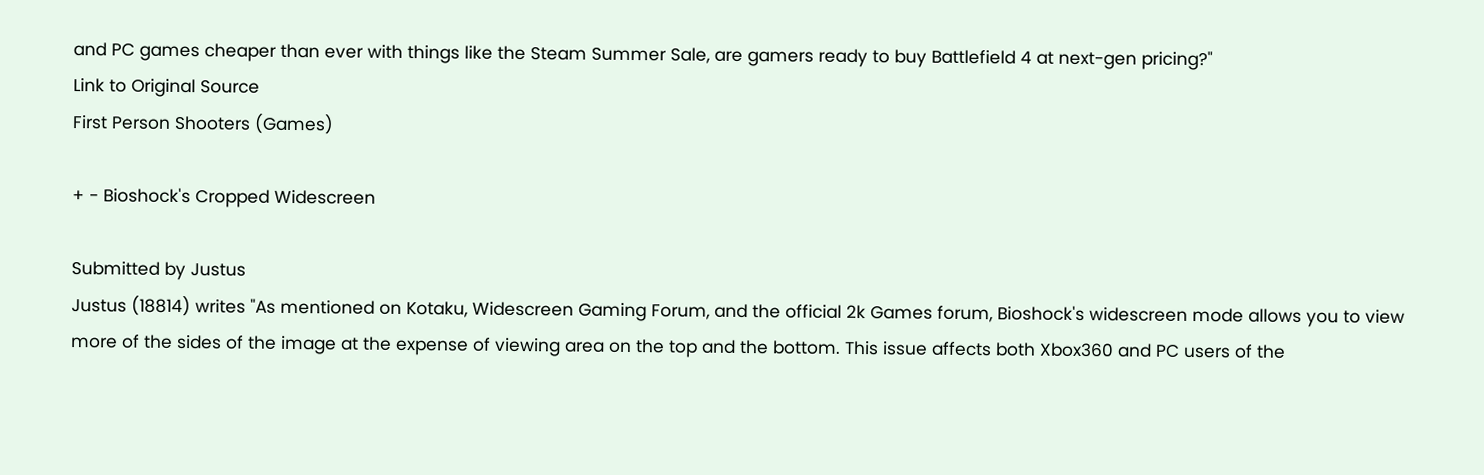and PC games cheaper than ever with things like the Steam Summer Sale, are gamers ready to buy Battlefield 4 at next-gen pricing?"
Link to Original Source
First Person Shooters (Games)

+ - Bioshock's Cropped Widescreen

Submitted by Justus
Justus (18814) writes "As mentioned on Kotaku, Widescreen Gaming Forum, and the official 2k Games forum, Bioshock's widescreen mode allows you to view more of the sides of the image at the expense of viewing area on the top and the bottom. This issue affects both Xbox360 and PC users of the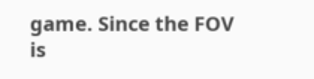game. Since the FOV is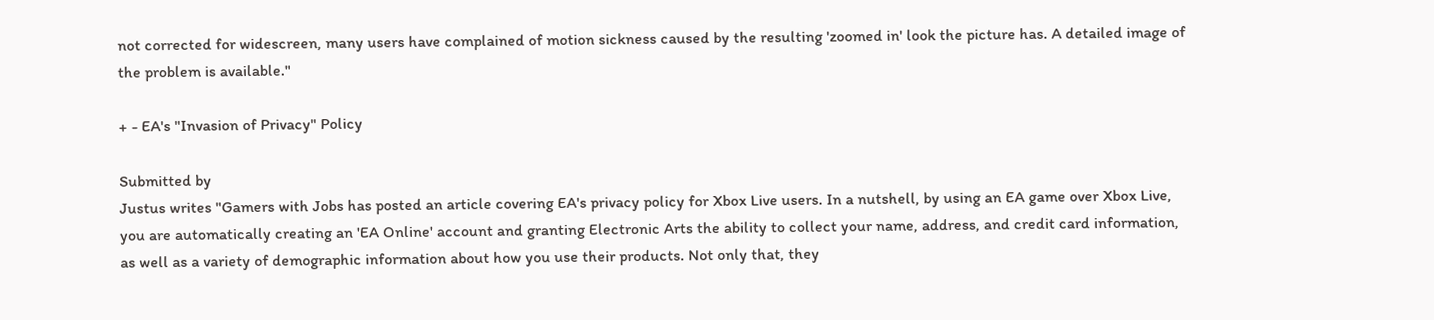not corrected for widescreen, many users have complained of motion sickness caused by the resulting 'zoomed in' look the picture has. A detailed image of the problem is available."

+ - EA's "Invasion of Privacy" Policy

Submitted by
Justus writes "Gamers with Jobs has posted an article covering EA's privacy policy for Xbox Live users. In a nutshell, by using an EA game over Xbox Live, you are automatically creating an 'EA Online' account and granting Electronic Arts the ability to collect your name, address, and credit card information, as well as a variety of demographic information about how you use their products. Not only that, they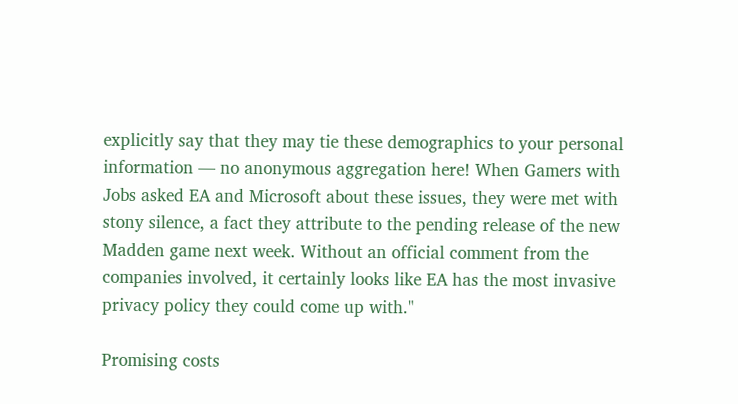explicitly say that they may tie these demographics to your personal information — no anonymous aggregation here! When Gamers with Jobs asked EA and Microsoft about these issues, they were met with stony silence, a fact they attribute to the pending release of the new Madden game next week. Without an official comment from the companies involved, it certainly looks like EA has the most invasive privacy policy they could come up with."

Promising costs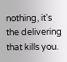nothing, it's the delivering that kills you.